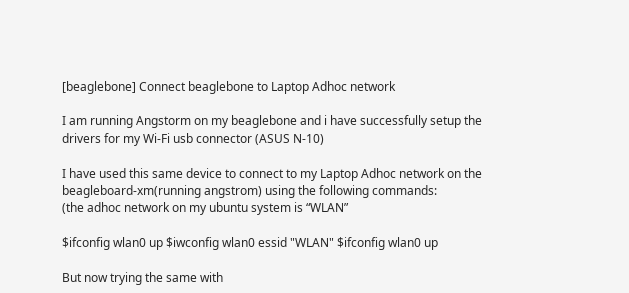[beaglebone] Connect beaglebone to Laptop Adhoc network

I am running Angstorm on my beaglebone and i have successfully setup the drivers for my Wi-Fi usb connector (ASUS N-10)

I have used this same device to connect to my Laptop Adhoc network on the beagleboard-xm(running angstrom) using the following commands:
(the adhoc network on my ubuntu system is “WLAN”

$ifconfig wlan0 up $iwconfig wlan0 essid "WLAN" $ifconfig wlan0 up

But now trying the same with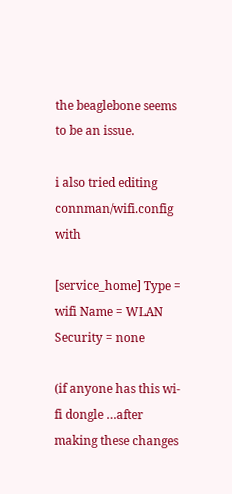the beaglebone seems to be an issue.

i also tried editing connman/wifi.config with

[service_home] Type = wifi Name = WLAN Security = none

(if anyone has this wi-fi dongle …after making these changes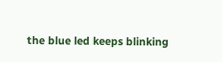the blue led keeps blinking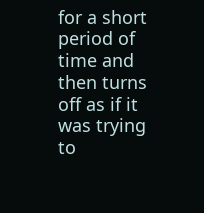for a short period of time and then turns off as if it was trying to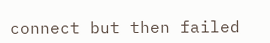connect but then failed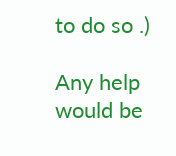to do so .)

Any help would be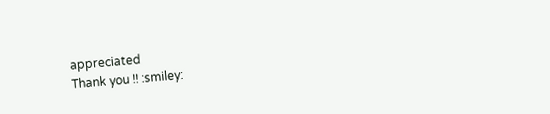appreciated
Thank you !! :smiley: